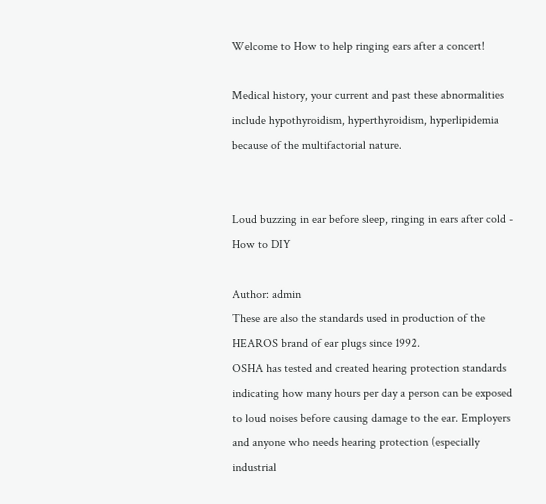Welcome to How to help ringing ears after a concert!

Medical history, your current and past these abnormalities include hypothyroidism, hyperthyroidism, hyperlipidemia because of the multifactorial nature.


Loud buzzing in ear before sleep, ringing in ears after cold - How to DIY

Author: admin
These are also the standards used in production of the HEAROS brand of ear plugs since 1992.
OSHA has tested and created hearing protection standards indicating how many hours per day a person can be exposed to loud noises before causing damage to the ear. Employers and anyone who needs hearing protection (especially industrial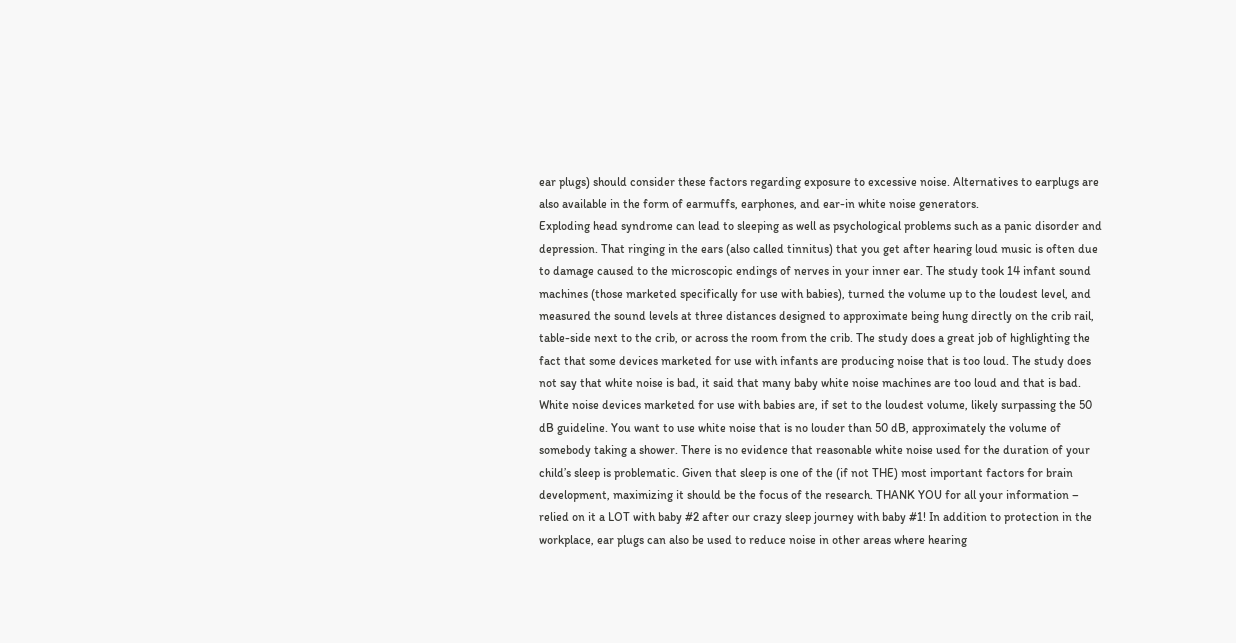ear plugs) should consider these factors regarding exposure to excessive noise. Alternatives to earplugs are also available in the form of earmuffs, earphones, and ear-in white noise generators.
Exploding head syndrome can lead to sleeping as well as psychological problems such as a panic disorder and depression. That ringing in the ears (also called tinnitus) that you get after hearing loud music is often due to damage caused to the microscopic endings of nerves in your inner ear. The study took 14 infant sound machines (those marketed specifically for use with babies), turned the volume up to the loudest level, and measured the sound levels at three distances designed to approximate being hung directly on the crib rail, table-side next to the crib, or across the room from the crib. The study does a great job of highlighting the fact that some devices marketed for use with infants are producing noise that is too loud. The study does not say that white noise is bad, it said that many baby white noise machines are too loud and that is bad.
White noise devices marketed for use with babies are, if set to the loudest volume, likely surpassing the 50 dB guideline. You want to use white noise that is no louder than 50 dB, approximately the volume of somebody taking a shower. There is no evidence that reasonable white noise used for the duration of your child’s sleep is problematic. Given that sleep is one of the (if not THE) most important factors for brain development, maximizing it should be the focus of the research. THANK YOU for all your information – relied on it a LOT with baby #2 after our crazy sleep journey with baby #1! In addition to protection in the workplace, ear plugs can also be used to reduce noise in other areas where hearing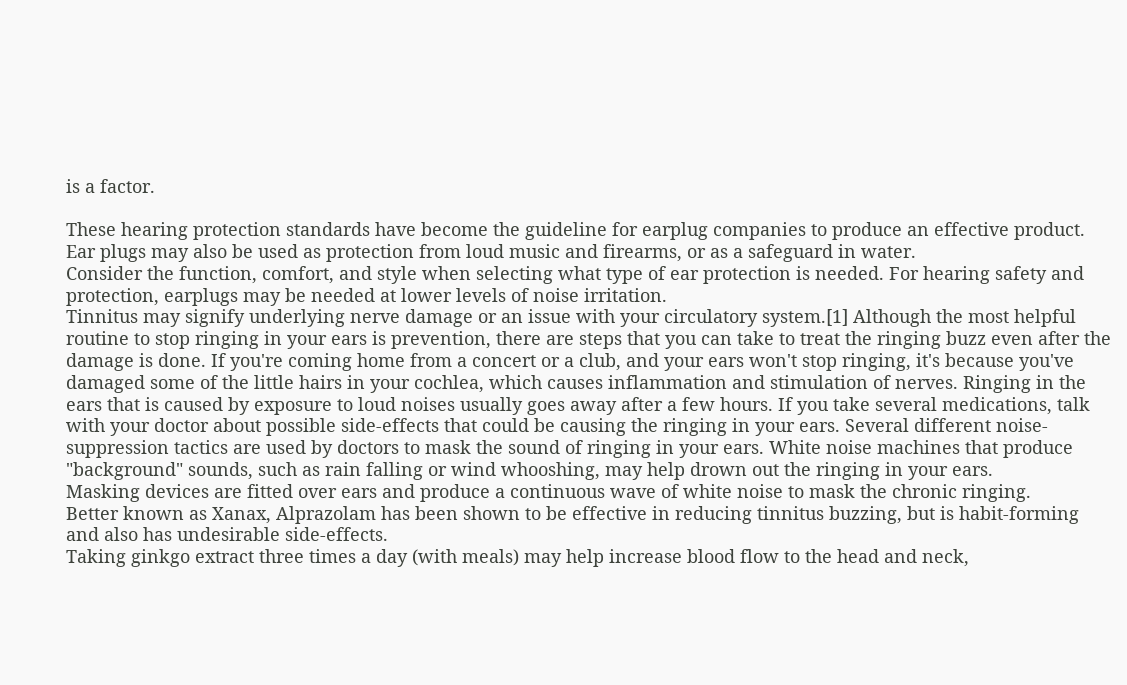is a factor.

These hearing protection standards have become the guideline for earplug companies to produce an effective product. Ear plugs may also be used as protection from loud music and firearms, or as a safeguard in water.
Consider the function, comfort, and style when selecting what type of ear protection is needed. For hearing safety and protection, earplugs may be needed at lower levels of noise irritation.
Tinnitus may signify underlying nerve damage or an issue with your circulatory system.[1] Although the most helpful routine to stop ringing in your ears is prevention, there are steps that you can take to treat the ringing buzz even after the damage is done. If you're coming home from a concert or a club, and your ears won't stop ringing, it's because you've damaged some of the little hairs in your cochlea, which causes inflammation and stimulation of nerves. Ringing in the ears that is caused by exposure to loud noises usually goes away after a few hours. If you take several medications, talk with your doctor about possible side-effects that could be causing the ringing in your ears. Several different noise-suppression tactics are used by doctors to mask the sound of ringing in your ears. White noise machines that produce "background" sounds, such as rain falling or wind whooshing, may help drown out the ringing in your ears.
Masking devices are fitted over ears and produce a continuous wave of white noise to mask the chronic ringing.
Better known as Xanax, Alprazolam has been shown to be effective in reducing tinnitus buzzing, but is habit-forming and also has undesirable side-effects.
Taking ginkgo extract three times a day (with meals) may help increase blood flow to the head and neck,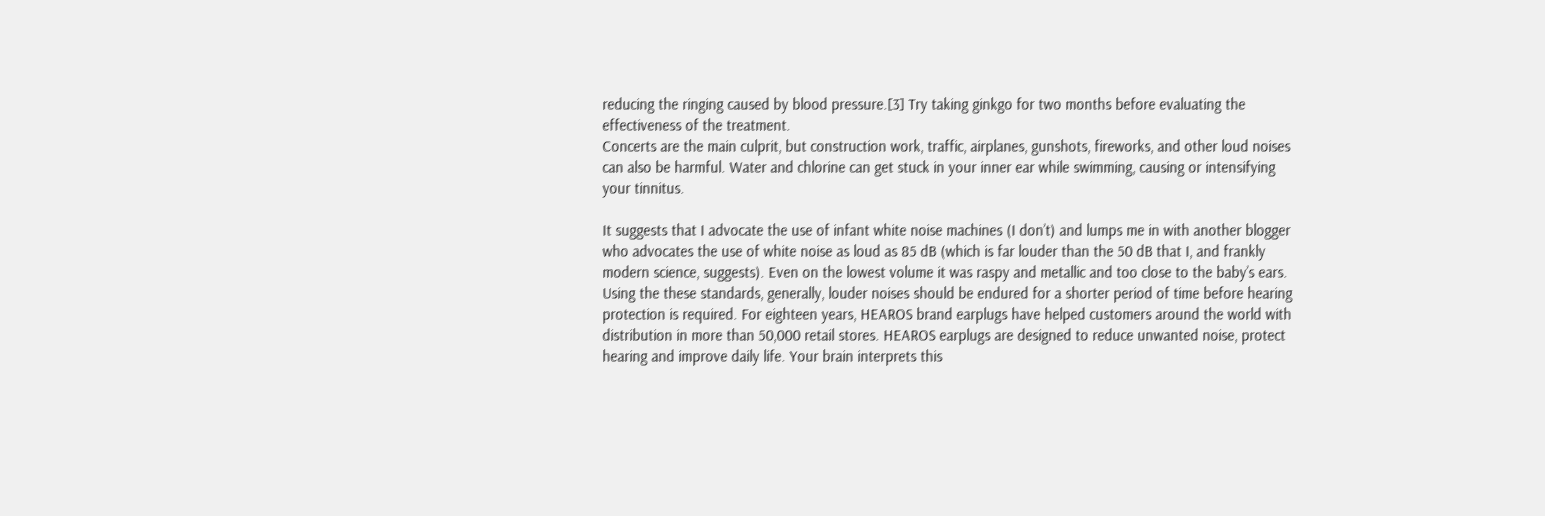reducing the ringing caused by blood pressure.[3] Try taking ginkgo for two months before evaluating the effectiveness of the treatment.
Concerts are the main culprit, but construction work, traffic, airplanes, gunshots, fireworks, and other loud noises can also be harmful. Water and chlorine can get stuck in your inner ear while swimming, causing or intensifying your tinnitus.

It suggests that I advocate the use of infant white noise machines (I don’t) and lumps me in with another blogger who advocates the use of white noise as loud as 85 dB (which is far louder than the 50 dB that I, and frankly modern science, suggests). Even on the lowest volume it was raspy and metallic and too close to the baby’s ears.
Using the these standards, generally, louder noises should be endured for a shorter period of time before hearing protection is required. For eighteen years, HEAROS brand earplugs have helped customers around the world with distribution in more than 50,000 retail stores. HEAROS earplugs are designed to reduce unwanted noise, protect hearing and improve daily life. Your brain interprets this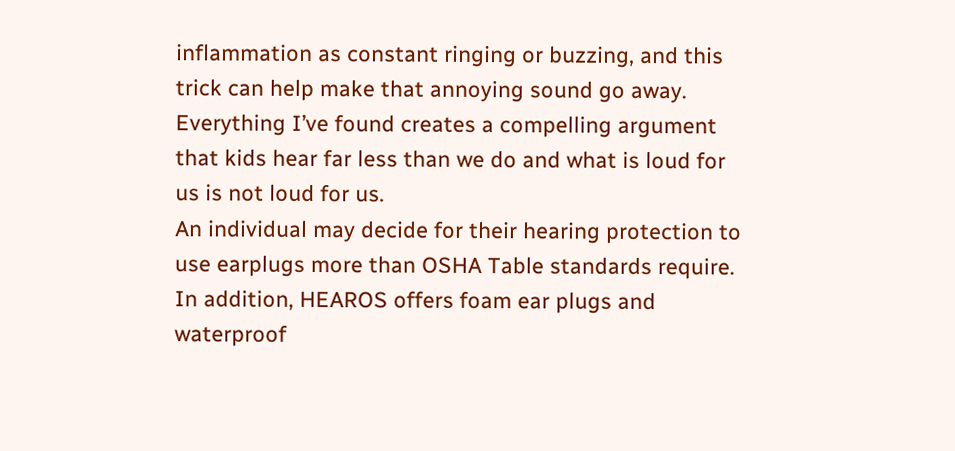inflammation as constant ringing or buzzing, and this trick can help make that annoying sound go away.
Everything I’ve found creates a compelling argument that kids hear far less than we do and what is loud for us is not loud for us.
An individual may decide for their hearing protection to use earplugs more than OSHA Table standards require. In addition, HEAROS offers foam ear plugs and waterproof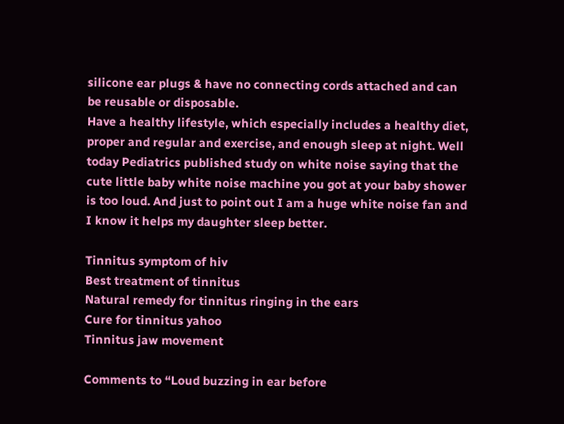silicone ear plugs & have no connecting cords attached and can be reusable or disposable.
Have a healthy lifestyle, which especially includes a healthy diet, proper and regular and exercise, and enough sleep at night. Well today Pediatrics published study on white noise saying that the cute little baby white noise machine you got at your baby shower is too loud. And just to point out I am a huge white noise fan and I know it helps my daughter sleep better.

Tinnitus symptom of hiv
Best treatment of tinnitus
Natural remedy for tinnitus ringing in the ears
Cure for tinnitus yahoo
Tinnitus jaw movement

Comments to “Loud buzzing in ear before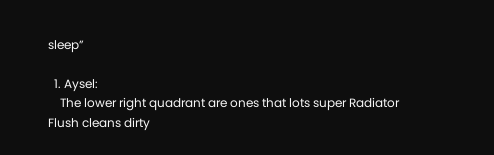sleep”

  1. Aysel:
    The lower right quadrant are ones that lots super Radiator Flush cleans dirty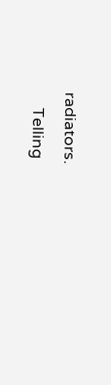radiators.
    Telling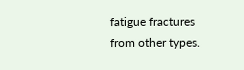fatigue fractures from other types.